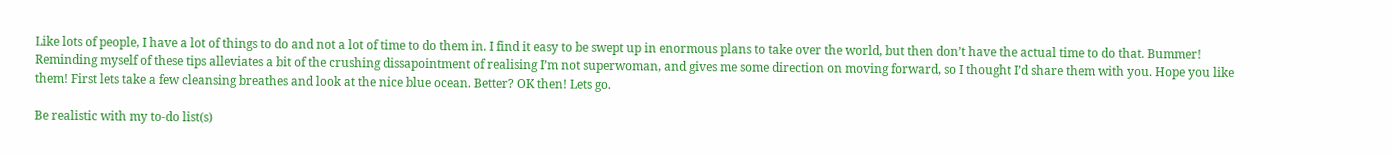Like lots of people, I have a lot of things to do and not a lot of time to do them in. I find it easy to be swept up in enormous plans to take over the world, but then don’t have the actual time to do that. Bummer! Reminding myself of these tips alleviates a bit of the crushing dissapointment of realising I’m not superwoman, and gives me some direction on moving forward, so I thought I’d share them with you. Hope you like them! First lets take a few cleansing breathes and look at the nice blue ocean. Better? OK then! Lets go.

Be realistic with my to-do list(s)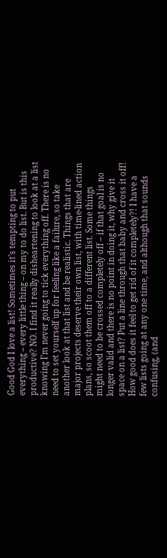Good God I love a list! Sometimes it’s tempting to put everything – every little thing – on my to do list. But is this productive? NO. I find it really disheartening to look at a list knowing I’m never going to tick everything off. There is no need to set yourself up for feeling like a failure, so take another look at that list and be realistic. Things that are major projects deserve their own list, with time-lined action plans, so scoot them off to a different list. Some things might need to be crossed completely off – if that goal is no longer valid and there is no point in doing it, why give it space on a list? Put a line through that baby and cross it off! How good does it feel to get rid of it completely?! I have a few lists going at any one time, and although that sounds confusing, (and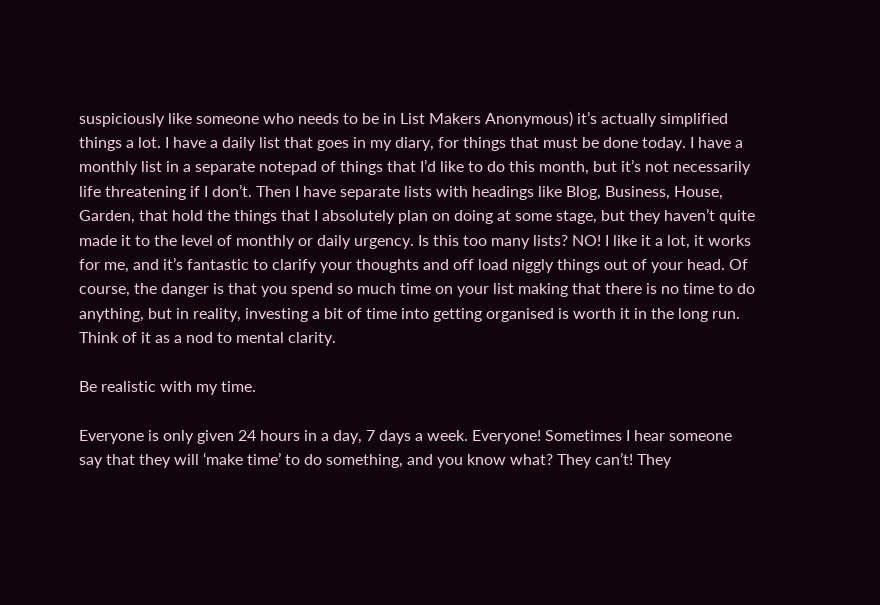suspiciously like someone who needs to be in List Makers Anonymous) it’s actually simplified things a lot. I have a daily list that goes in my diary, for things that must be done today. I have a monthly list in a separate notepad of things that I’d like to do this month, but it’s not necessarily life threatening if I don’t. Then I have separate lists with headings like Blog, Business, House, Garden, that hold the things that I absolutely plan on doing at some stage, but they haven’t quite made it to the level of monthly or daily urgency. Is this too many lists? NO! I like it a lot, it works for me, and it’s fantastic to clarify your thoughts and off load niggly things out of your head. Of course, the danger is that you spend so much time on your list making that there is no time to do anything, but in reality, investing a bit of time into getting organised is worth it in the long run. Think of it as a nod to mental clarity.

Be realistic with my time.

Everyone is only given 24 hours in a day, 7 days a week. Everyone! Sometimes I hear someone say that they will ‘make time’ to do something, and you know what? They can’t! They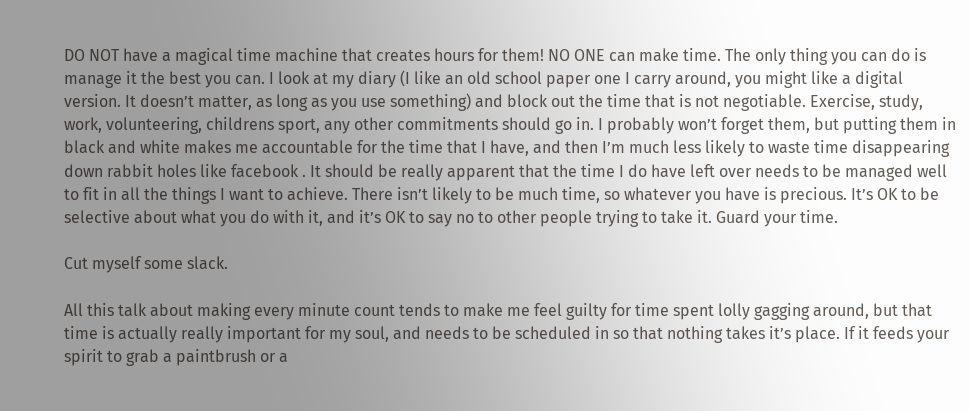DO NOT have a magical time machine that creates hours for them! NO ONE can make time. The only thing you can do is manage it the best you can. I look at my diary (I like an old school paper one I carry around, you might like a digital version. It doesn’t matter, as long as you use something) and block out the time that is not negotiable. Exercise, study, work, volunteering, childrens sport, any other commitments should go in. I probably won’t forget them, but putting them in black and white makes me accountable for the time that I have, and then I’m much less likely to waste time disappearing down rabbit holes like facebook . It should be really apparent that the time I do have left over needs to be managed well to fit in all the things I want to achieve. There isn’t likely to be much time, so whatever you have is precious. It’s OK to be selective about what you do with it, and it’s OK to say no to other people trying to take it. Guard your time.

Cut myself some slack.

All this talk about making every minute count tends to make me feel guilty for time spent lolly gagging around, but that time is actually really important for my soul, and needs to be scheduled in so that nothing takes it’s place. If it feeds your spirit to grab a paintbrush or a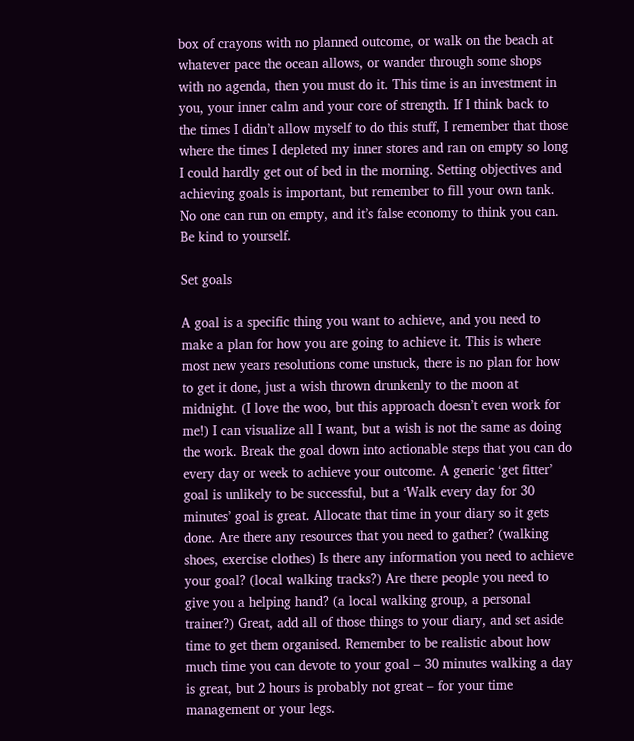box of crayons with no planned outcome, or walk on the beach at whatever pace the ocean allows, or wander through some shops with no agenda, then you must do it. This time is an investment in you, your inner calm and your core of strength. If I think back to the times I didn’t allow myself to do this stuff, I remember that those where the times I depleted my inner stores and ran on empty so long I could hardly get out of bed in the morning. Setting objectives and achieving goals is important, but remember to fill your own tank. No one can run on empty, and it’s false economy to think you can. Be kind to yourself.

Set goals

A goal is a specific thing you want to achieve, and you need to make a plan for how you are going to achieve it. This is where most new years resolutions come unstuck, there is no plan for how to get it done, just a wish thrown drunkenly to the moon at midnight. (I love the woo, but this approach doesn’t even work for me!) I can visualize all I want, but a wish is not the same as doing the work. Break the goal down into actionable steps that you can do every day or week to achieve your outcome. A generic ‘get fitter’ goal is unlikely to be successful, but a ‘Walk every day for 30 minutes’ goal is great. Allocate that time in your diary so it gets done. Are there any resources that you need to gather? (walking shoes, exercise clothes) Is there any information you need to achieve your goal? (local walking tracks?) Are there people you need to give you a helping hand? (a local walking group, a personal trainer?) Great, add all of those things to your diary, and set aside time to get them organised. Remember to be realistic about how much time you can devote to your goal – 30 minutes walking a day is great, but 2 hours is probably not great – for your time management or your legs.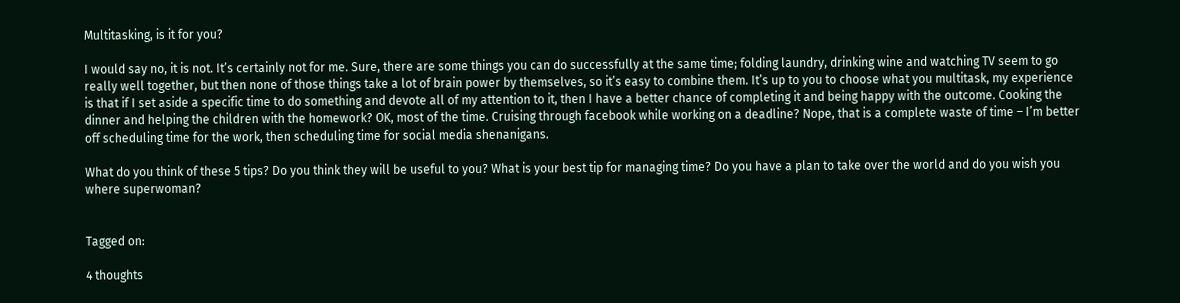Multitasking, is it for you?

I would say no, it is not. It’s certainly not for me. Sure, there are some things you can do successfully at the same time; folding laundry, drinking wine and watching TV seem to go really well together, but then none of those things take a lot of brain power by themselves, so it’s easy to combine them. It’s up to you to choose what you multitask, my experience is that if I set aside a specific time to do something and devote all of my attention to it, then I have a better chance of completing it and being happy with the outcome. Cooking the dinner and helping the children with the homework? OK, most of the time. Cruising through facebook while working on a deadline? Nope, that is a complete waste of time – I’m better off scheduling time for the work, then scheduling time for social media shenanigans.

What do you think of these 5 tips? Do you think they will be useful to you? What is your best tip for managing time? Do you have a plan to take over the world and do you wish you where superwoman?


Tagged on:

4 thoughts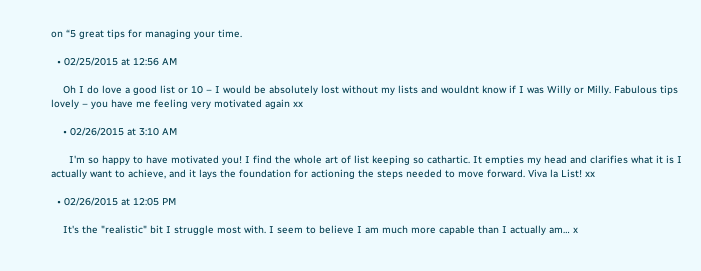on “5 great tips for managing your time.

  • 02/25/2015 at 12:56 AM

    Oh I do love a good list or 10 – I would be absolutely lost without my lists and wouldnt know if I was Willy or Milly. Fabulous tips lovely – you have me feeling very motivated again xx

    • 02/26/2015 at 3:10 AM

      I'm so happy to have motivated you! I find the whole art of list keeping so cathartic. It empties my head and clarifies what it is I actually want to achieve, and it lays the foundation for actioning the steps needed to move forward. Viva la List! xx

  • 02/26/2015 at 12:05 PM

    It's the "realistic" bit I struggle most with. I seem to believe I am much more capable than I actually am… x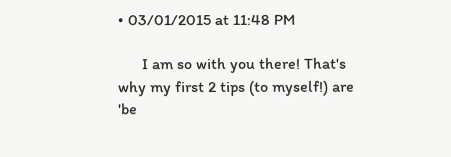• 03/01/2015 at 11:48 PM

      I am so with you there! That's why my first 2 tips (to myself!) are 'be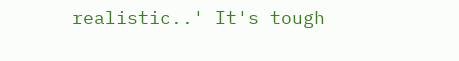realistic..' It's tough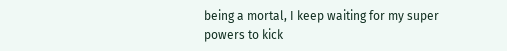being a mortal, I keep waiting for my super powers to kick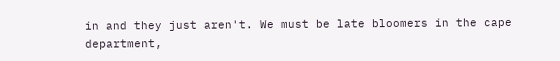in and they just aren't. We must be late bloomers in the cape department,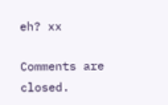eh? xx

Comments are closed.